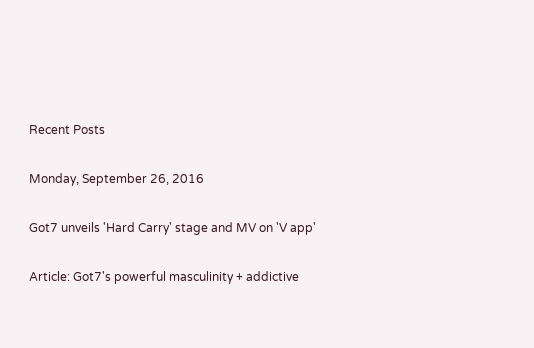Recent Posts

Monday, September 26, 2016

Got7 unveils 'Hard Carry' stage and MV on 'V app'

Article: Got7's powerful masculinity + addictive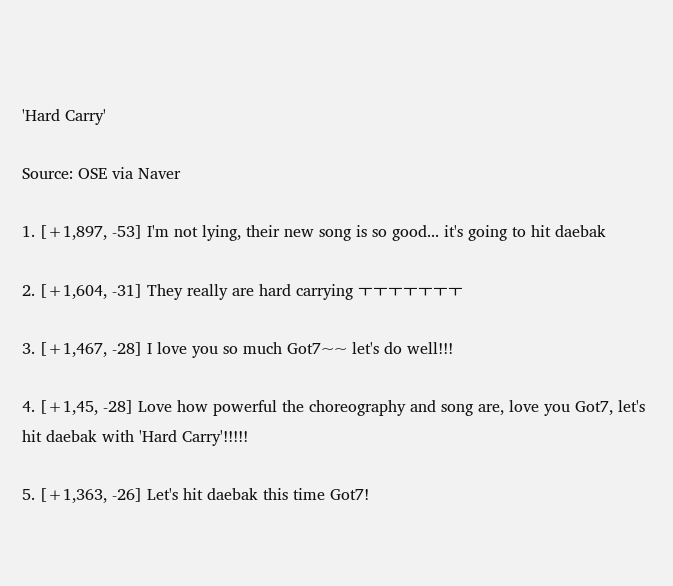'Hard Carry'

Source: OSE via Naver

1. [+1,897, -53] I'm not lying, their new song is so good... it's going to hit daebak

2. [+1,604, -31] They really are hard carrying ㅜㅜㅜㅜㅜㅜㅜ

3. [+1,467, -28] I love you so much Got7~~ let's do well!!!

4. [+1,45, -28] Love how powerful the choreography and song are, love you Got7, let's hit daebak with 'Hard Carry'!!!!!

5. [+1,363, -26] Let's hit daebak this time Got7!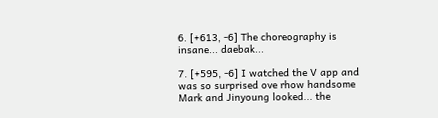6. [+613, -6] The choreography is insane... daebak...

7. [+595, -6] I watched the V app and was so surprised ove rhow handsome Mark and Jinyoung looked... the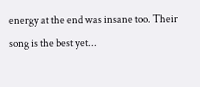energy at the end was insane too. Their song is the best yet...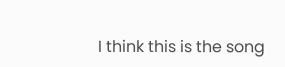I think this is the song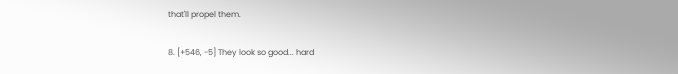that'll propel them.

8. [+546, -5] They look so good... hard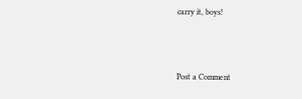carry it, boys!



Post a Comment